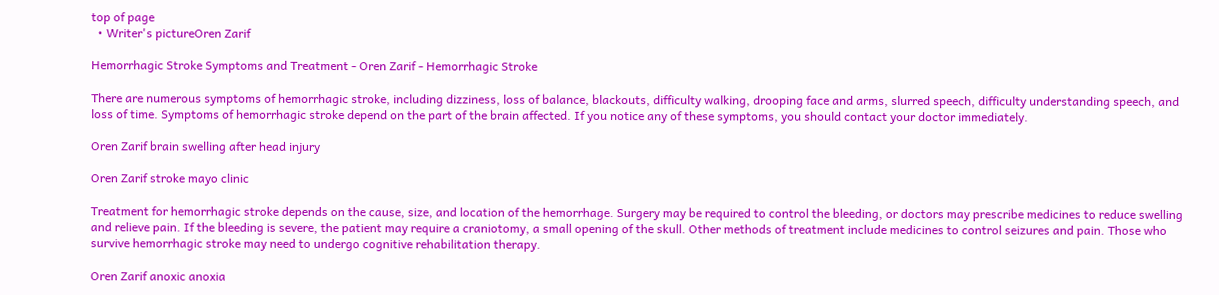top of page
  • Writer's pictureOren Zarif

Hemorrhagic Stroke Symptoms and Treatment - Oren Zarif - Hemorrhagic Stroke

There are numerous symptoms of hemorrhagic stroke, including dizziness, loss of balance, blackouts, difficulty walking, drooping face and arms, slurred speech, difficulty understanding speech, and loss of time. Symptoms of hemorrhagic stroke depend on the part of the brain affected. If you notice any of these symptoms, you should contact your doctor immediately.

Oren Zarif brain swelling after head injury

Oren Zarif stroke mayo clinic

Treatment for hemorrhagic stroke depends on the cause, size, and location of the hemorrhage. Surgery may be required to control the bleeding, or doctors may prescribe medicines to reduce swelling and relieve pain. If the bleeding is severe, the patient may require a craniotomy, a small opening of the skull. Other methods of treatment include medicines to control seizures and pain. Those who survive hemorrhagic stroke may need to undergo cognitive rehabilitation therapy.

Oren Zarif anoxic anoxia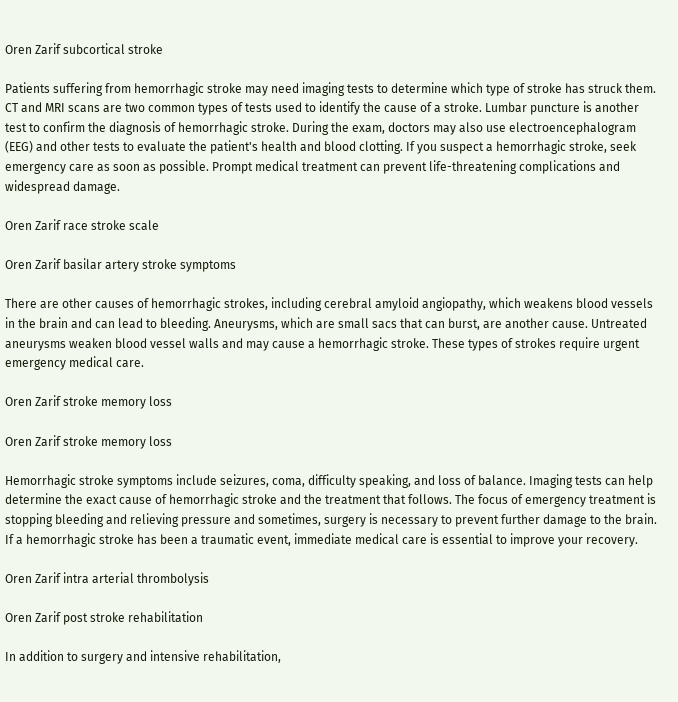Oren Zarif subcortical stroke

Patients suffering from hemorrhagic stroke may need imaging tests to determine which type of stroke has struck them. CT and MRI scans are two common types of tests used to identify the cause of a stroke. Lumbar puncture is another test to confirm the diagnosis of hemorrhagic stroke. During the exam, doctors may also use electroencephalogram (EEG) and other tests to evaluate the patient's health and blood clotting. If you suspect a hemorrhagic stroke, seek emergency care as soon as possible. Prompt medical treatment can prevent life-threatening complications and widespread damage.

Oren Zarif race stroke scale

Oren Zarif basilar artery stroke symptoms

There are other causes of hemorrhagic strokes, including cerebral amyloid angiopathy, which weakens blood vessels in the brain and can lead to bleeding. Aneurysms, which are small sacs that can burst, are another cause. Untreated aneurysms weaken blood vessel walls and may cause a hemorrhagic stroke. These types of strokes require urgent emergency medical care.

Oren Zarif stroke memory loss

Oren Zarif stroke memory loss

Hemorrhagic stroke symptoms include seizures, coma, difficulty speaking, and loss of balance. Imaging tests can help determine the exact cause of hemorrhagic stroke and the treatment that follows. The focus of emergency treatment is stopping bleeding and relieving pressure and sometimes, surgery is necessary to prevent further damage to the brain. If a hemorrhagic stroke has been a traumatic event, immediate medical care is essential to improve your recovery.

Oren Zarif intra arterial thrombolysis

Oren Zarif post stroke rehabilitation

In addition to surgery and intensive rehabilitation,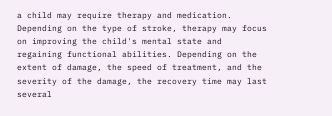a child may require therapy and medication. Depending on the type of stroke, therapy may focus on improving the child's mental state and regaining functional abilities. Depending on the extent of damage, the speed of treatment, and the severity of the damage, the recovery time may last several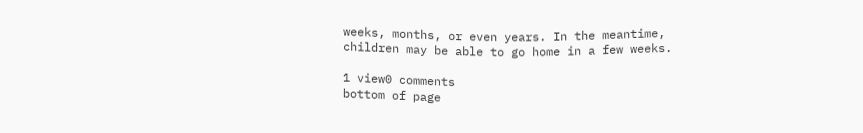weeks, months, or even years. In the meantime, children may be able to go home in a few weeks.

1 view0 comments
bottom of page